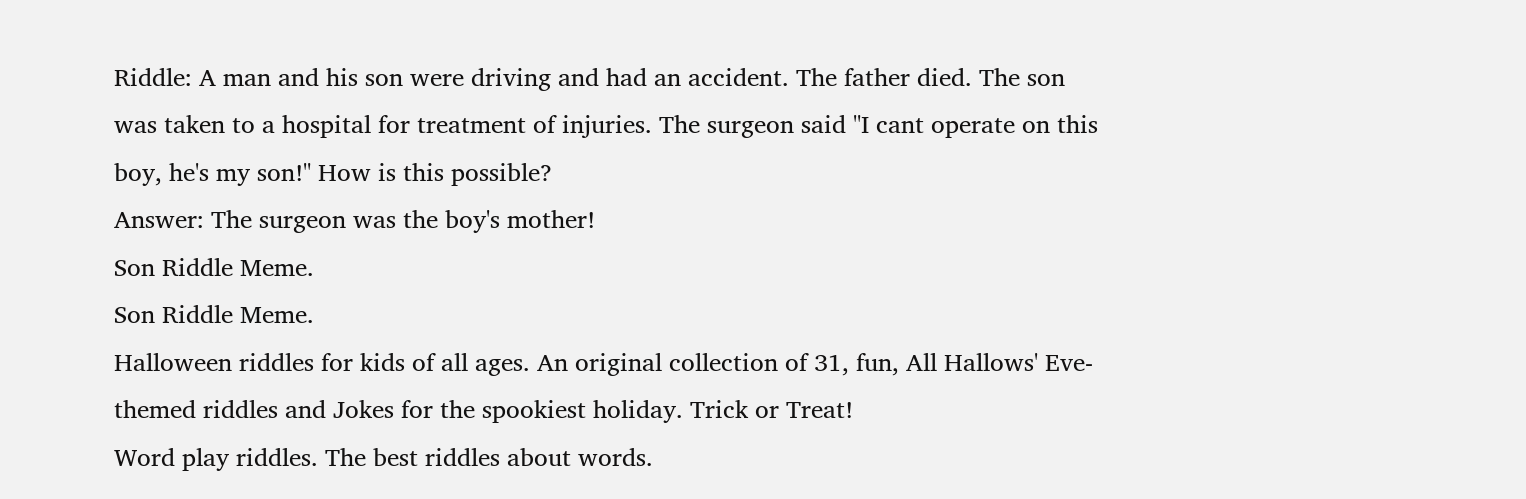Riddle: A man and his son were driving and had an accident. The father died. The son was taken to a hospital for treatment of injuries. The surgeon said "I cant operate on this boy, he's my son!" How is this possible?
Answer: The surgeon was the boy's mother!
Son Riddle Meme.
Son Riddle Meme.
Halloween riddles for kids of all ages. An original collection of 31, fun, All Hallows' Eve-themed riddles and Jokes for the spookiest holiday. Trick or Treat!
Word play riddles. The best riddles about words.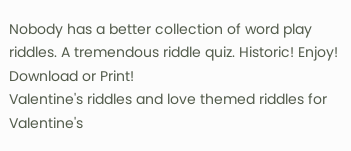Nobody has a better collection of word play riddles. A tremendous riddle quiz. Historic! Enjoy! Download or Print!
Valentine's riddles and love themed riddles for Valentine's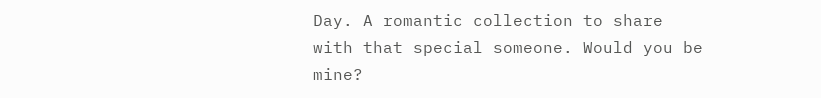Day. A romantic collection to share with that special someone. Would you be mine?